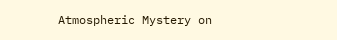Atmospheric Mystery on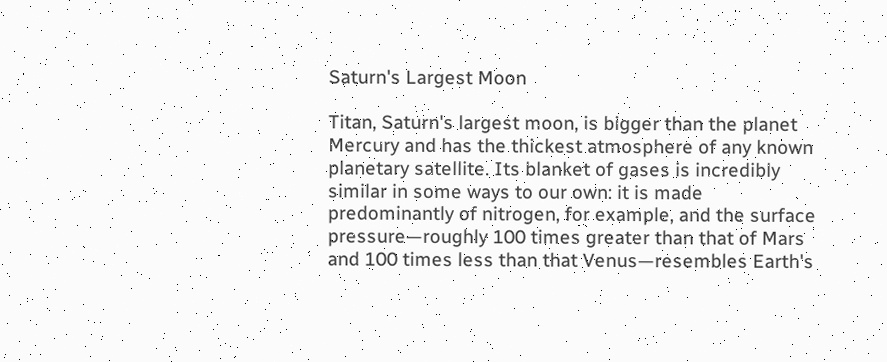Saturn's Largest Moon

Titan, Saturn's largest moon, is bigger than the planet Mercury and has the thickest atmosphere of any known planetary satellite. Its blanket of gases is incredibly similar in some ways to our own: it is made predominantly of nitrogen, for example, and the surface pressure—roughly 100 times greater than that of Mars and 100 times less than that Venus—resembles Earth's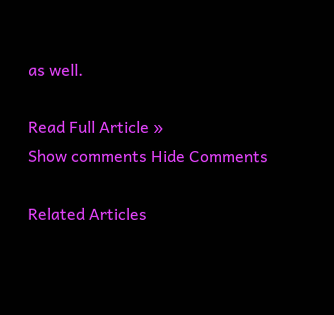as well.

Read Full Article »
Show comments Hide Comments

Related Articles